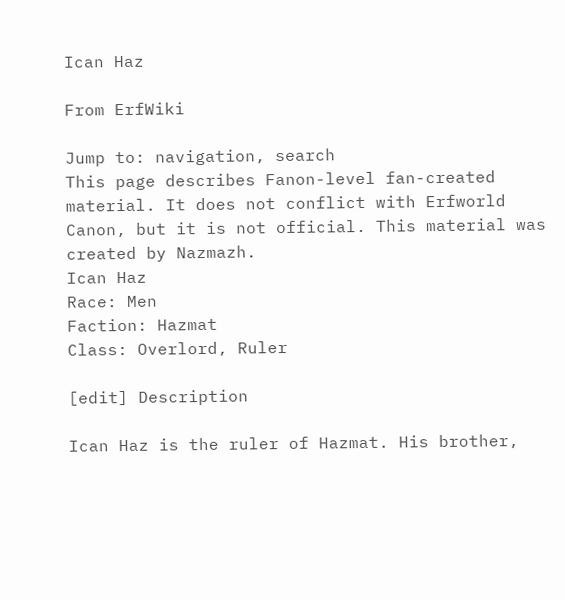Ican Haz

From ErfWiki

Jump to: navigation, search
This page describes Fanon-level fan-created material. It does not conflict with Erfworld Canon, but it is not official. This material was created by Nazmazh.
Ican Haz
Race: Men
Faction: Hazmat
Class: Overlord, Ruler

[edit] Description

Ican Haz is the ruler of Hazmat. His brother,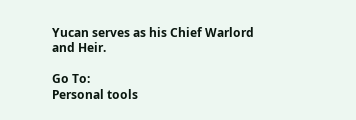Yucan serves as his Chief Warlord and Heir.

Go To:
Personal tools